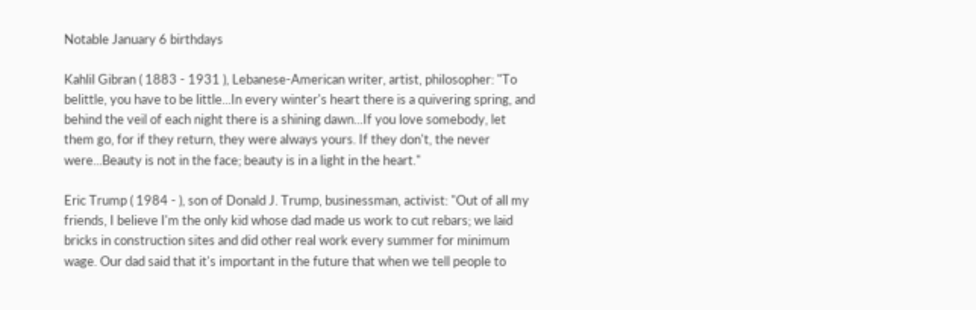Notable January 6 birthdays

Kahlil Gibran ( 1883 - 1931 ), Lebanese-American writer, artist, philosopher: "To belittle, you have to be little...In every winter's heart there is a quivering spring, and behind the veil of each night there is a shining dawn...If you love somebody, let them go, for if they return, they were always yours. If they don't, the never were...Beauty is not in the face; beauty is in a light in the heart."

Eric Trump ( 1984 - ), son of Donald J. Trump, businessman, activist: "Out of all my friends, I believe I'm the only kid whose dad made us work to cut rebars; we laid bricks in construction sites and did other real work every summer for minimum wage. Our dad said that it's important in the future that when we tell people to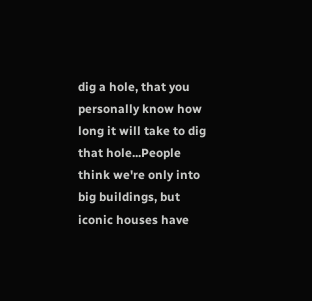dig a hole, that you personally know how long it will take to dig that hole...People think we're only into big buildings, but iconic houses have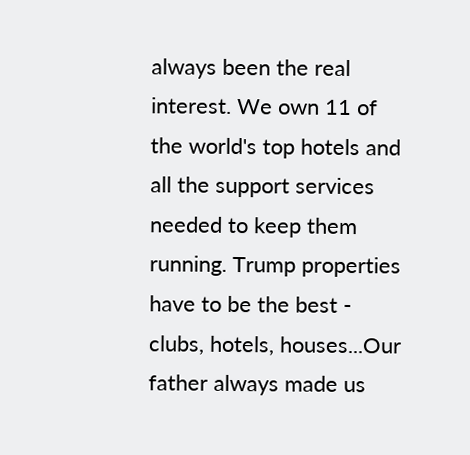always been the real interest. We own 11 of the world's top hotels and all the support services needed to keep them running. Trump properties have to be the best - clubs, hotels, houses...Our father always made us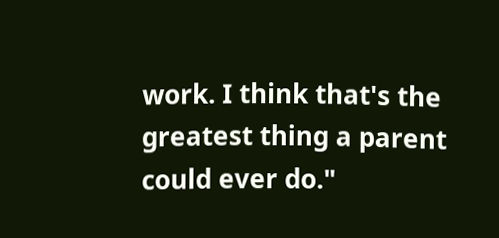work. I think that's the greatest thing a parent could ever do."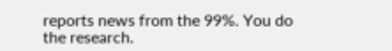reports news from the 99%. You do the research.